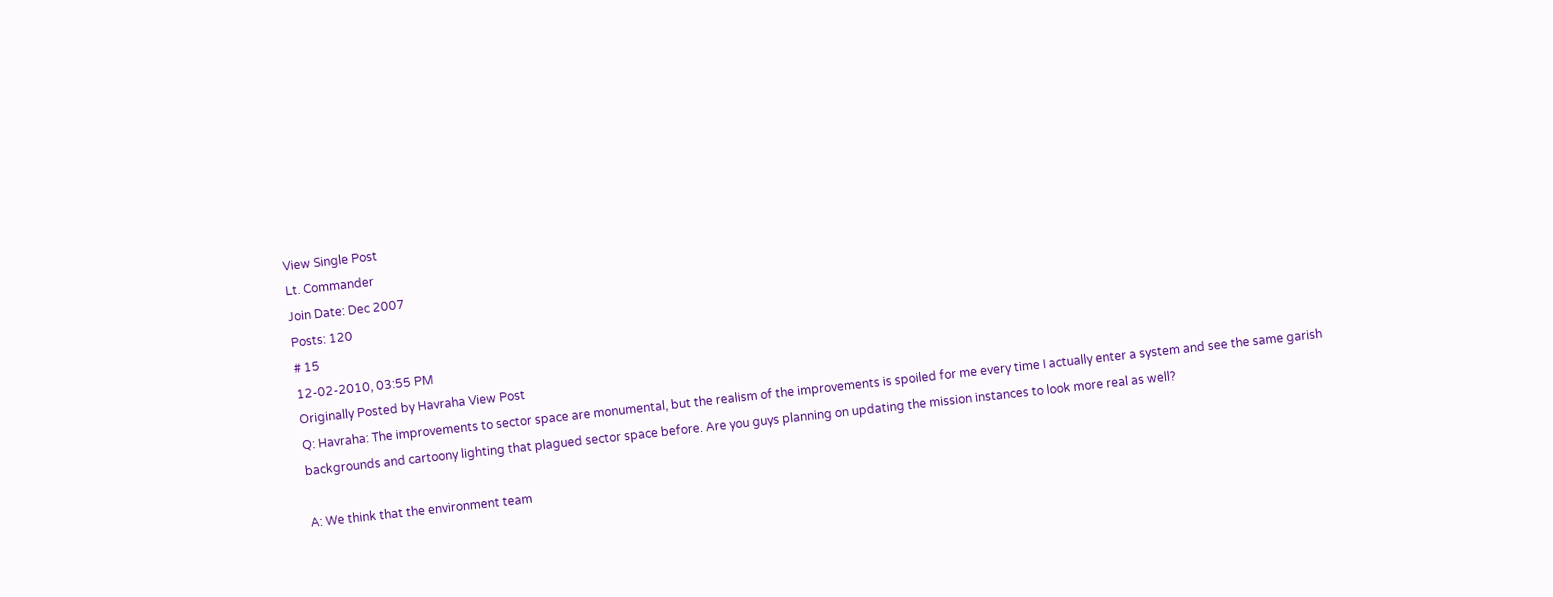View Single Post
Lt. Commander
Join Date: Dec 2007
Posts: 120
# 15
12-02-2010, 03:55 PM
Originally Posted by Havraha View Post
Q: Havraha: The improvements to sector space are monumental, but the realism of the improvements is spoiled for me every time I actually enter a system and see the same garish backgrounds and cartoony lighting that plagued sector space before. Are you guys planning on updating the mission instances to look more real as well?

A: We think that the environment team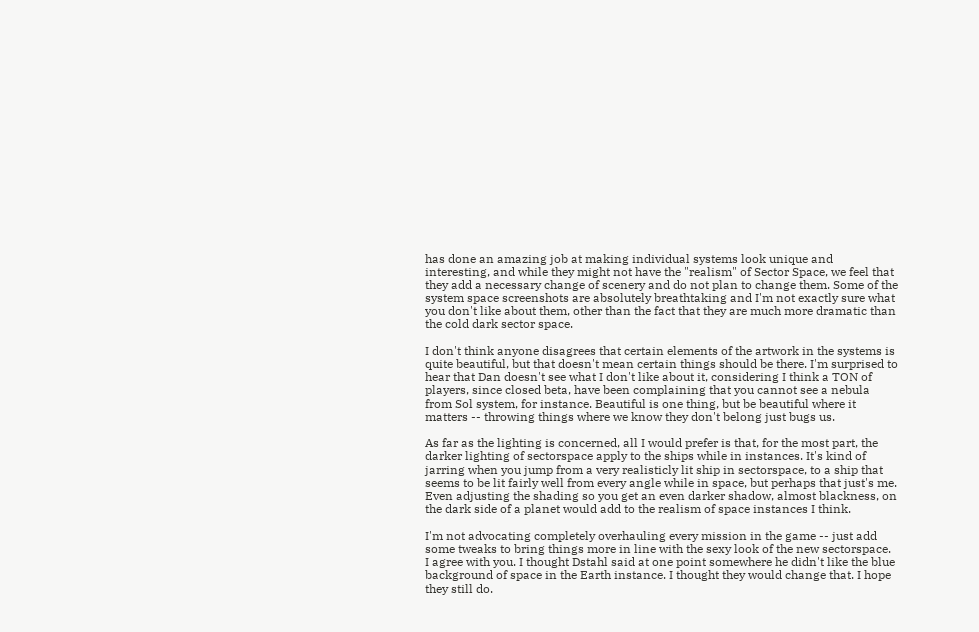has done an amazing job at making individual systems look unique and interesting, and while they might not have the "realism" of Sector Space, we feel that they add a necessary change of scenery and do not plan to change them. Some of the system space screenshots are absolutely breathtaking and I'm not exactly sure what you don't like about them, other than the fact that they are much more dramatic than the cold dark sector space.

I don't think anyone disagrees that certain elements of the artwork in the systems is quite beautiful, but that doesn't mean certain things should be there. I'm surprised to hear that Dan doesn't see what I don't like about it, considering I think a TON of players, since closed beta, have been complaining that you cannot see a nebula from Sol system, for instance. Beautiful is one thing, but be beautiful where it matters -- throwing things where we know they don't belong just bugs us.

As far as the lighting is concerned, all I would prefer is that, for the most part, the darker lighting of sectorspace apply to the ships while in instances. It's kind of jarring when you jump from a very realisticly lit ship in sectorspace, to a ship that seems to be lit fairly well from every angle while in space, but perhaps that just's me. Even adjusting the shading so you get an even darker shadow, almost blackness, on the dark side of a planet would add to the realism of space instances I think.

I'm not advocating completely overhauling every mission in the game -- just add some tweaks to bring things more in line with the sexy look of the new sectorspace.
I agree with you. I thought Dstahl said at one point somewhere he didn't like the blue background of space in the Earth instance. I thought they would change that. I hope they still do.